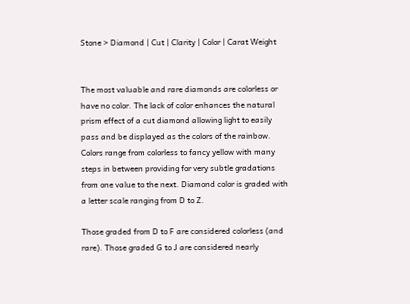Stone > Diamond | Cut | Clarity | Color | Carat Weight


The most valuable and rare diamonds are colorless or have no color. The lack of color enhances the natural prism effect of a cut diamond allowing light to easily pass and be displayed as the colors of the rainbow. Colors range from colorless to fancy yellow with many steps in between providing for very subtle gradations from one value to the next. Diamond color is graded with a letter scale ranging from D to Z.

Those graded from D to F are considered colorless (and rare). Those graded G to J are considered nearly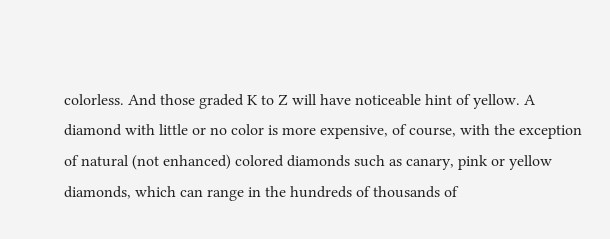colorless. And those graded K to Z will have noticeable hint of yellow. A diamond with little or no color is more expensive, of course, with the exception of natural (not enhanced) colored diamonds such as canary, pink or yellow diamonds, which can range in the hundreds of thousands of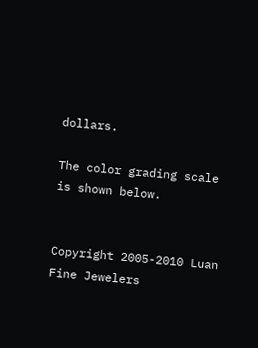dollars.

The color grading scale is shown below.


Copyright 2005-2010 Luan Fine Jewelers